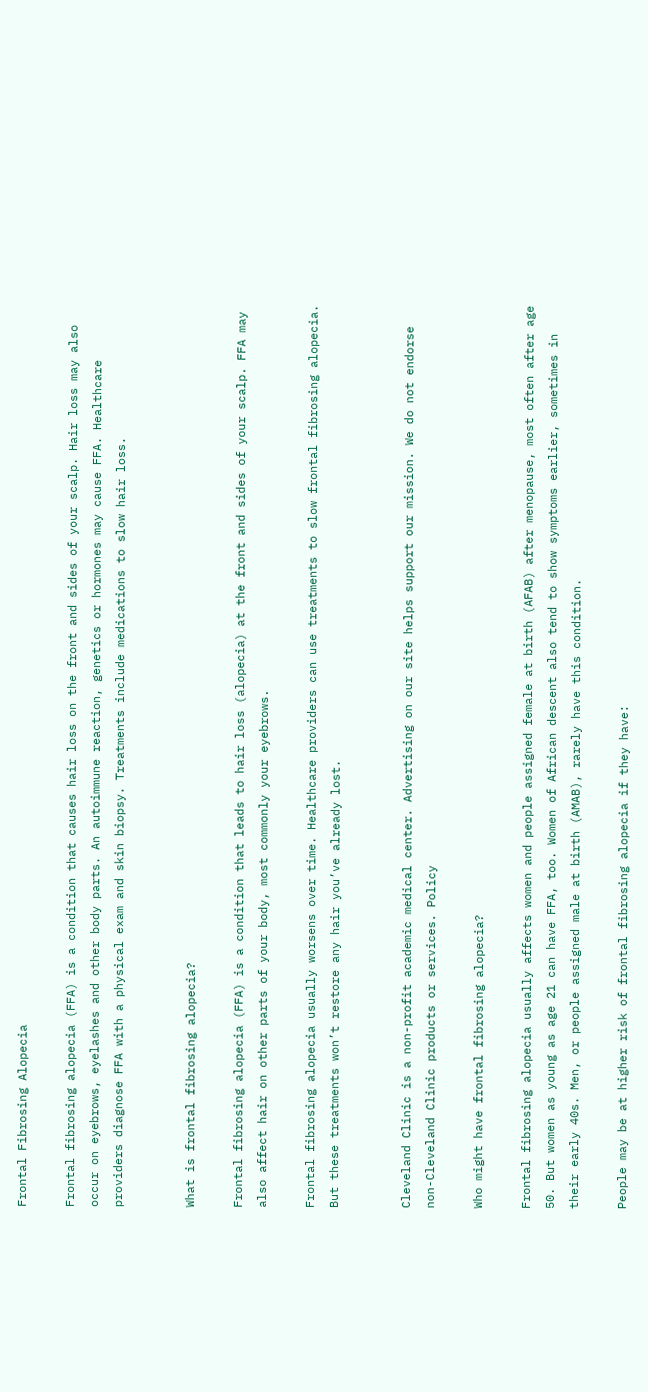Frontal Fibrosing Alopecia

Frontal fibrosing alopecia (FFA) is a condition that causes hair loss on the front and sides of your scalp. Hair loss may also occur on eyebrows, eyelashes and other body parts. An autoimmune reaction, genetics or hormones may cause FFA. Healthcare providers diagnose FFA with a physical exam and skin biopsy. Treatments include medications to slow hair loss.


What is frontal fibrosing alopecia?

Frontal fibrosing alopecia (FFA) is a condition that leads to hair loss (alopecia) at the front and sides of your scalp. FFA may also affect hair on other parts of your body, most commonly your eyebrows.

Frontal fibrosing alopecia usually worsens over time. Healthcare providers can use treatments to slow frontal fibrosing alopecia. But these treatments won’t restore any hair you’ve already lost.


Cleveland Clinic is a non-profit academic medical center. Advertising on our site helps support our mission. We do not endorse non-Cleveland Clinic products or services. Policy

Who might have frontal fibrosing alopecia?

Frontal fibrosing alopecia usually affects women and people assigned female at birth (AFAB) after menopause, most often after age 50. But women as young as age 21 can have FFA, too. Women of African descent also tend to show symptoms earlier, sometimes in their early 40s. Men, or people assigned male at birth (AMAB), rarely have this condition.

People may be at higher risk of frontal fibrosing alopecia if they have: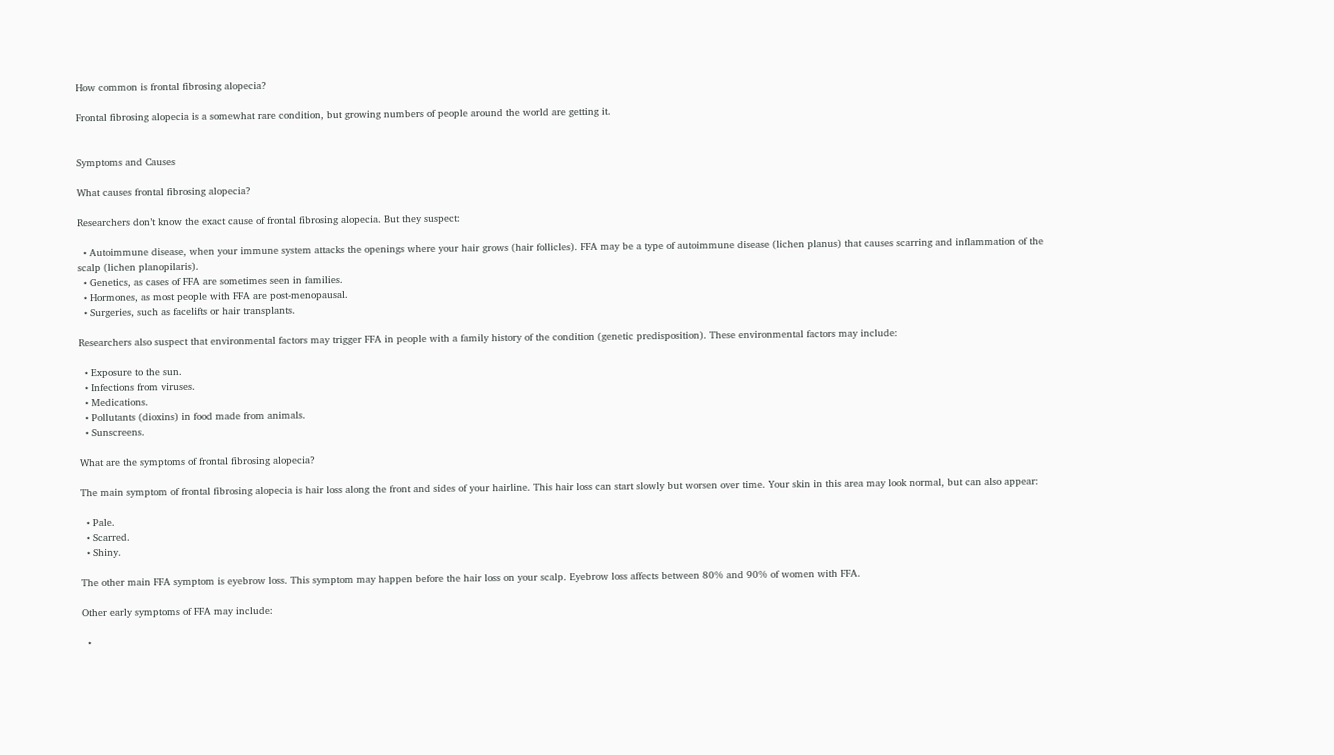How common is frontal fibrosing alopecia?

Frontal fibrosing alopecia is a somewhat rare condition, but growing numbers of people around the world are getting it.


Symptoms and Causes

What causes frontal fibrosing alopecia?

Researchers don’t know the exact cause of frontal fibrosing alopecia. But they suspect:

  • Autoimmune disease, when your immune system attacks the openings where your hair grows (hair follicles). FFA may be a type of autoimmune disease (lichen planus) that causes scarring and inflammation of the scalp (lichen planopilaris).
  • Genetics, as cases of FFA are sometimes seen in families.
  • Hormones, as most people with FFA are post-menopausal.
  • Surgeries, such as facelifts or hair transplants.

Researchers also suspect that environmental factors may trigger FFA in people with a family history of the condition (genetic predisposition). These environmental factors may include:

  • Exposure to the sun.
  • Infections from viruses.
  • Medications.
  • Pollutants (dioxins) in food made from animals.
  • Sunscreens.

What are the symptoms of frontal fibrosing alopecia?

The main symptom of frontal fibrosing alopecia is hair loss along the front and sides of your hairline. This hair loss can start slowly but worsen over time. Your skin in this area may look normal, but can also appear:

  • Pale.
  • Scarred.
  • Shiny.

The other main FFA symptom is eyebrow loss. This symptom may happen before the hair loss on your scalp. Eyebrow loss affects between 80% and 90% of women with FFA.

Other early symptoms of FFA may include:

  •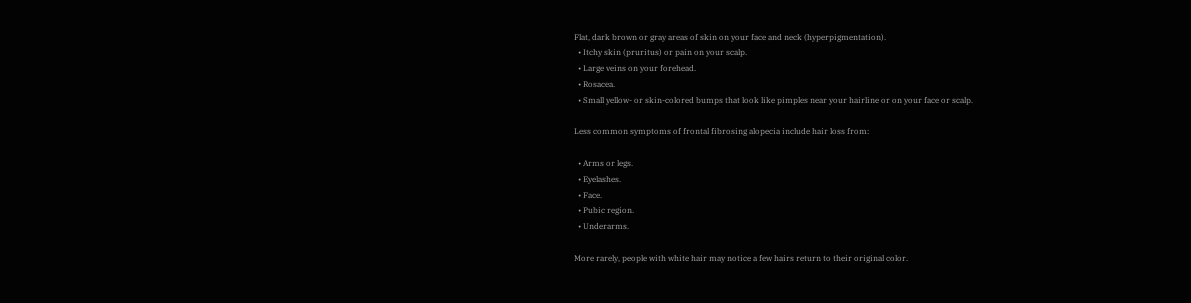Flat, dark brown or gray areas of skin on your face and neck (hyperpigmentation).
  • Itchy skin (pruritus) or pain on your scalp.
  • Large veins on your forehead.
  • Rosacea.
  • Small yellow- or skin-colored bumps that look like pimples near your hairline or on your face or scalp.

Less common symptoms of frontal fibrosing alopecia include hair loss from:

  • Arms or legs.
  • Eyelashes.
  • Face.
  • Pubic region.
  • Underarms.

More rarely, people with white hair may notice a few hairs return to their original color.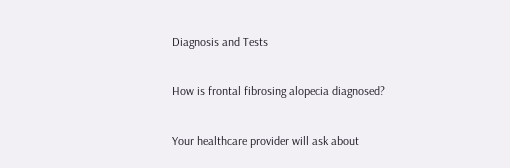Diagnosis and Tests

How is frontal fibrosing alopecia diagnosed?

Your healthcare provider will ask about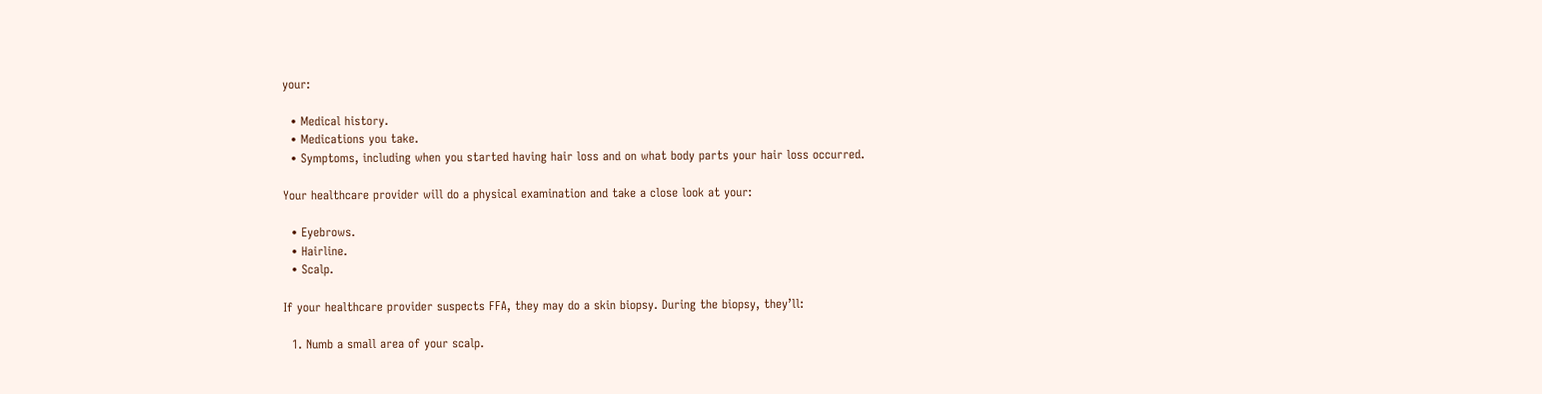your:

  • Medical history.
  • Medications you take.
  • Symptoms, including when you started having hair loss and on what body parts your hair loss occurred.

Your healthcare provider will do a physical examination and take a close look at your:

  • Eyebrows.
  • Hairline.
  • Scalp.

If your healthcare provider suspects FFA, they may do a skin biopsy. During the biopsy, they’ll:

  1. Numb a small area of your scalp.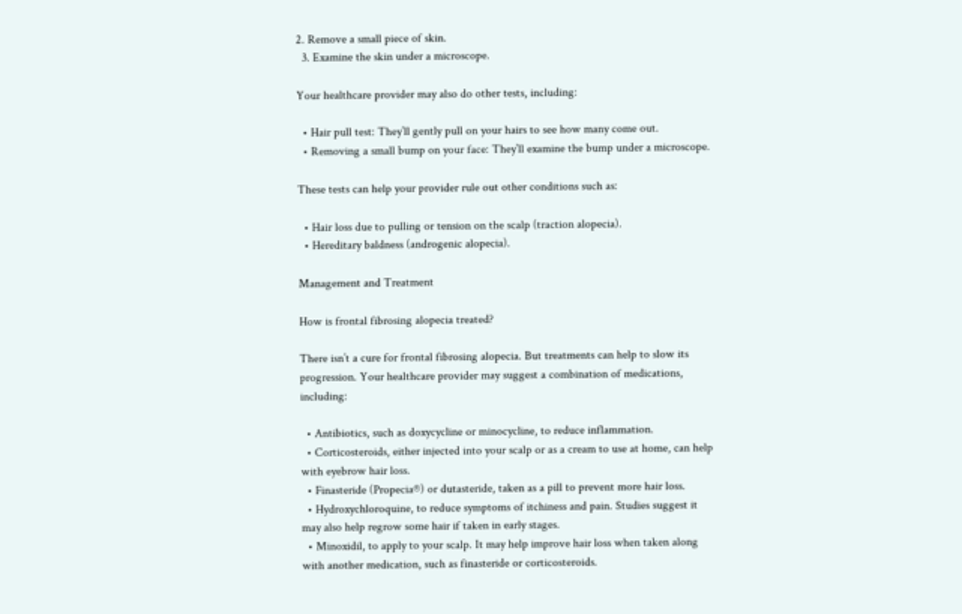2. Remove a small piece of skin.
  3. Examine the skin under a microscope.

Your healthcare provider may also do other tests, including:

  • Hair pull test: They’ll gently pull on your hairs to see how many come out.
  • Removing a small bump on your face: They’ll examine the bump under a microscope.

These tests can help your provider rule out other conditions such as:

  • Hair loss due to pulling or tension on the scalp (traction alopecia).
  • Hereditary baldness (androgenic alopecia).

Management and Treatment

How is frontal fibrosing alopecia treated?

There isn’t a cure for frontal fibrosing alopecia. But treatments can help to slow its progression. Your healthcare provider may suggest a combination of medications, including:

  • Antibiotics, such as doxycycline or minocycline, to reduce inflammation.
  • Corticosteroids, either injected into your scalp or as a cream to use at home, can help with eyebrow hair loss.
  • Finasteride (Propecia®) or dutasteride, taken as a pill to prevent more hair loss.
  • Hydroxychloroquine, to reduce symptoms of itchiness and pain. Studies suggest it may also help regrow some hair if taken in early stages.
  • Minoxidil, to apply to your scalp. It may help improve hair loss when taken along with another medication, such as finasteride or corticosteroids.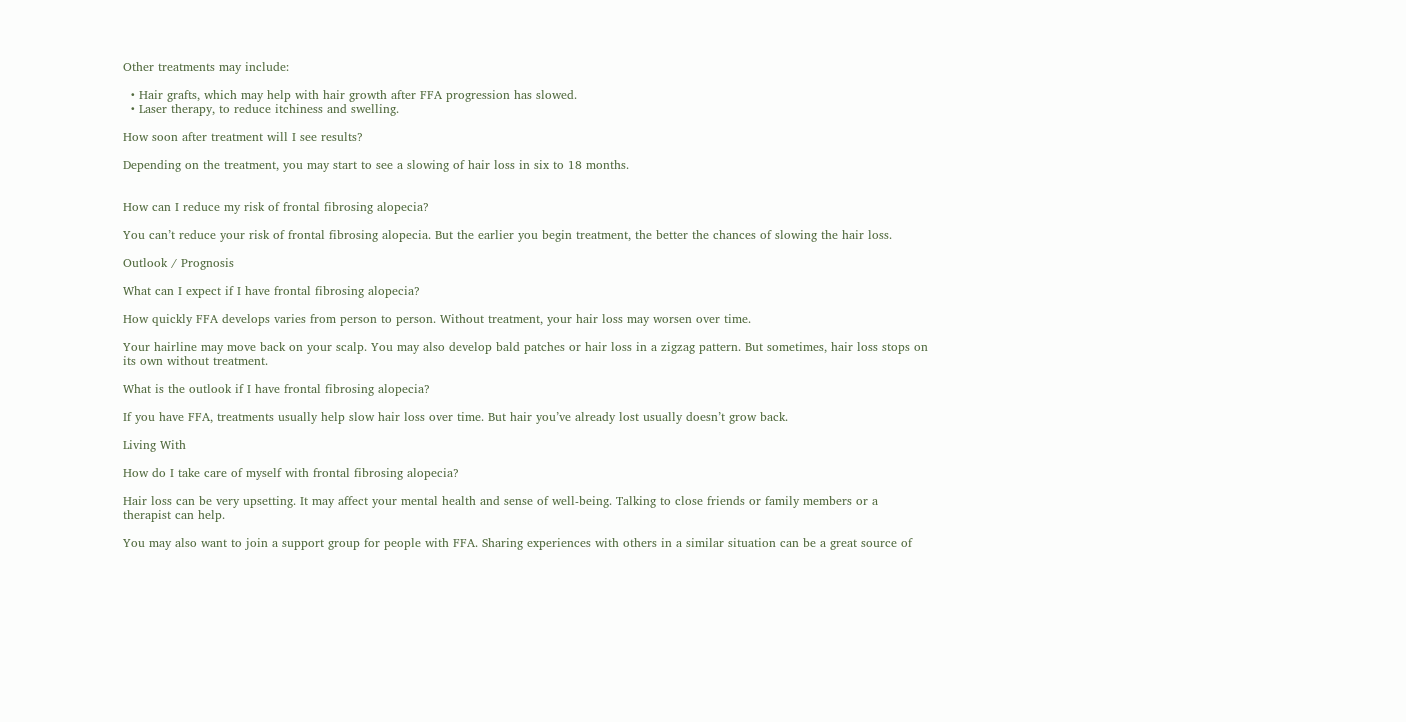Other treatments may include:

  • Hair grafts, which may help with hair growth after FFA progression has slowed.
  • Laser therapy, to reduce itchiness and swelling.

How soon after treatment will I see results?

Depending on the treatment, you may start to see a slowing of hair loss in six to 18 months.


How can I reduce my risk of frontal fibrosing alopecia?

You can’t reduce your risk of frontal fibrosing alopecia. But the earlier you begin treatment, the better the chances of slowing the hair loss.

Outlook / Prognosis

What can I expect if I have frontal fibrosing alopecia?

How quickly FFA develops varies from person to person. Without treatment, your hair loss may worsen over time.

Your hairline may move back on your scalp. You may also develop bald patches or hair loss in a zigzag pattern. But sometimes, hair loss stops on its own without treatment.

What is the outlook if I have frontal fibrosing alopecia?

If you have FFA, treatments usually help slow hair loss over time. But hair you’ve already lost usually doesn’t grow back.

Living With

How do I take care of myself with frontal fibrosing alopecia?

Hair loss can be very upsetting. It may affect your mental health and sense of well-being. Talking to close friends or family members or a therapist can help.

You may also want to join a support group for people with FFA. Sharing experiences with others in a similar situation can be a great source of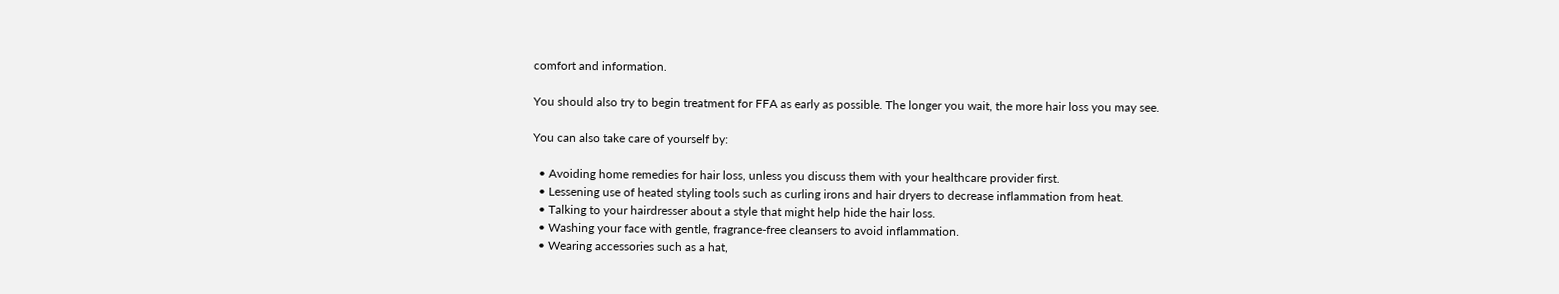comfort and information.

You should also try to begin treatment for FFA as early as possible. The longer you wait, the more hair loss you may see.

You can also take care of yourself by:

  • Avoiding home remedies for hair loss, unless you discuss them with your healthcare provider first.
  • Lessening use of heated styling tools such as curling irons and hair dryers to decrease inflammation from heat.
  • Talking to your hairdresser about a style that might help hide the hair loss.
  • Washing your face with gentle, fragrance-free cleansers to avoid inflammation.
  • Wearing accessories such as a hat,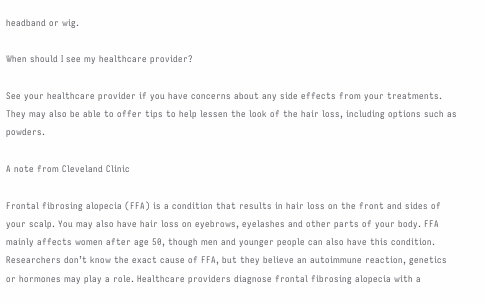headband or wig.

When should I see my healthcare provider?

See your healthcare provider if you have concerns about any side effects from your treatments. They may also be able to offer tips to help lessen the look of the hair loss, including options such as powders.

A note from Cleveland Clinic

Frontal fibrosing alopecia (FFA) is a condition that results in hair loss on the front and sides of your scalp. You may also have hair loss on eyebrows, eyelashes and other parts of your body. FFA mainly affects women after age 50, though men and younger people can also have this condition. Researchers don’t know the exact cause of FFA, but they believe an autoimmune reaction, genetics or hormones may play a role. Healthcare providers diagnose frontal fibrosing alopecia with a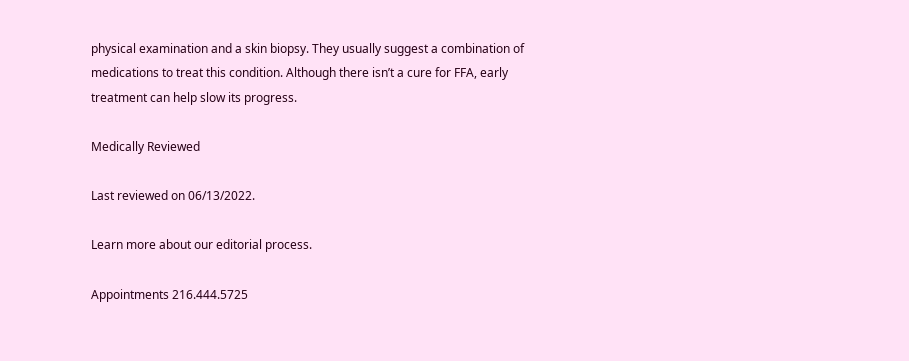physical examination and a skin biopsy. They usually suggest a combination of medications to treat this condition. Although there isn’t a cure for FFA, early treatment can help slow its progress.

Medically Reviewed

Last reviewed on 06/13/2022.

Learn more about our editorial process.

Appointments 216.444.5725